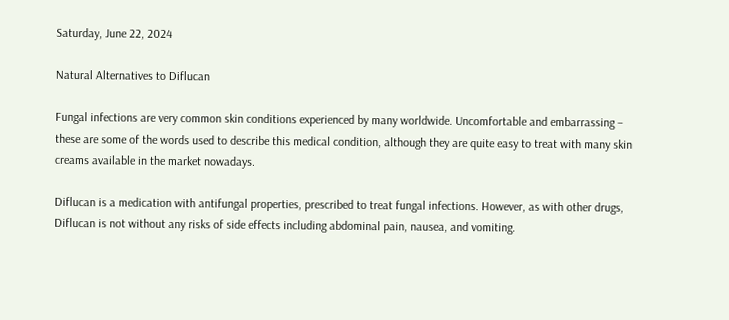Saturday, June 22, 2024

Natural Alternatives to Diflucan

Fungal infections are very common skin conditions experienced by many worldwide. Uncomfortable and embarrassing – these are some of the words used to describe this medical condition, although they are quite easy to treat with many skin creams available in the market nowadays.

Diflucan is a medication with antifungal properties, prescribed to treat fungal infections. However, as with other drugs, Diflucan is not without any risks of side effects including abdominal pain, nausea, and vomiting.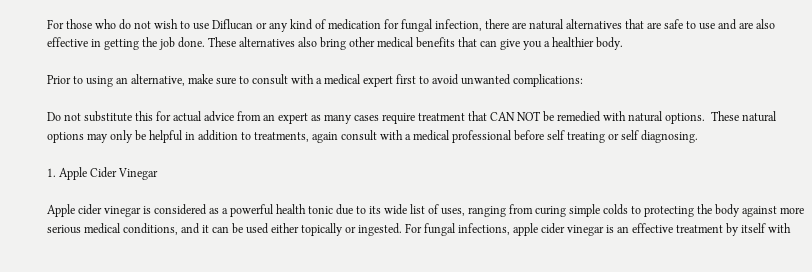For those who do not wish to use Diflucan or any kind of medication for fungal infection, there are natural alternatives that are safe to use and are also effective in getting the job done. These alternatives also bring other medical benefits that can give you a healthier body.

Prior to using an alternative, make sure to consult with a medical expert first to avoid unwanted complications:

Do not substitute this for actual advice from an expert as many cases require treatment that CAN NOT be remedied with natural options.  These natural options may only be helpful in addition to treatments, again consult with a medical professional before self treating or self diagnosing.

1. Apple Cider Vinegar

Apple cider vinegar is considered as a powerful health tonic due to its wide list of uses, ranging from curing simple colds to protecting the body against more serious medical conditions, and it can be used either topically or ingested. For fungal infections, apple cider vinegar is an effective treatment by itself with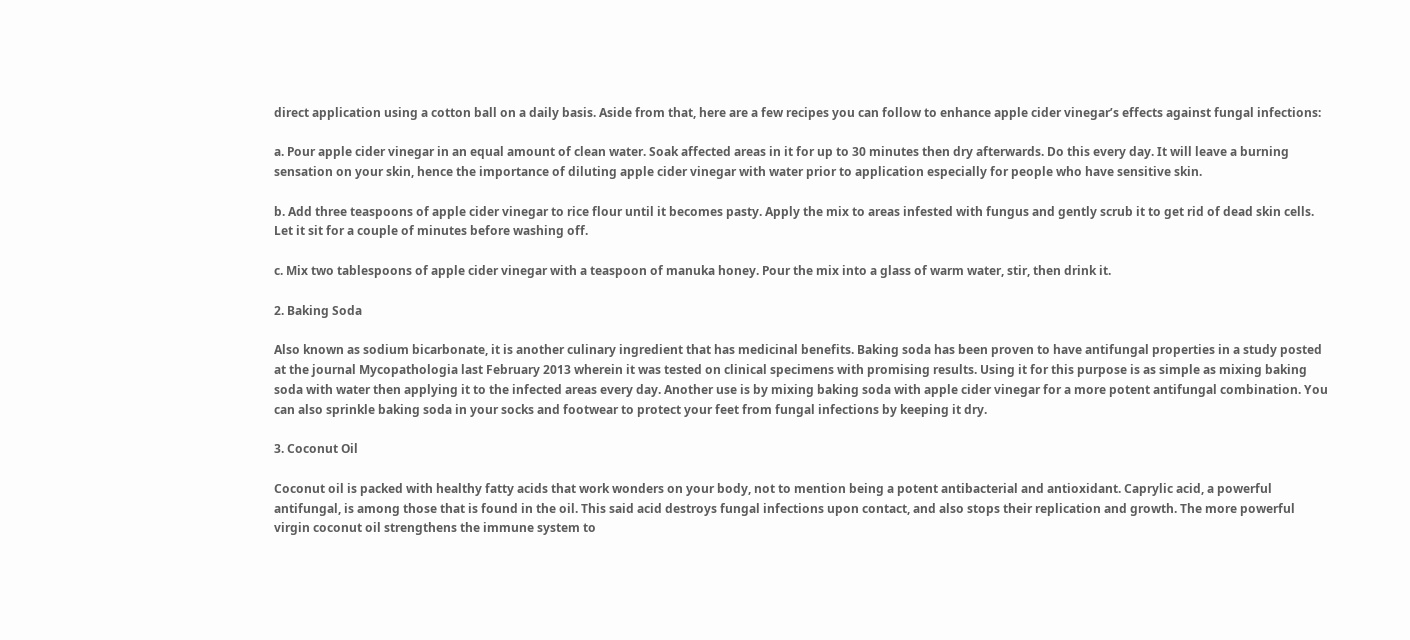direct application using a cotton ball on a daily basis. Aside from that, here are a few recipes you can follow to enhance apple cider vinegar’s effects against fungal infections:

a. Pour apple cider vinegar in an equal amount of clean water. Soak affected areas in it for up to 30 minutes then dry afterwards. Do this every day. It will leave a burning sensation on your skin, hence the importance of diluting apple cider vinegar with water prior to application especially for people who have sensitive skin.

b. Add three teaspoons of apple cider vinegar to rice flour until it becomes pasty. Apply the mix to areas infested with fungus and gently scrub it to get rid of dead skin cells. Let it sit for a couple of minutes before washing off.

c. Mix two tablespoons of apple cider vinegar with a teaspoon of manuka honey. Pour the mix into a glass of warm water, stir, then drink it.

2. Baking Soda

Also known as sodium bicarbonate, it is another culinary ingredient that has medicinal benefits. Baking soda has been proven to have antifungal properties in a study posted at the journal Mycopathologia last February 2013 wherein it was tested on clinical specimens with promising results. Using it for this purpose is as simple as mixing baking soda with water then applying it to the infected areas every day. Another use is by mixing baking soda with apple cider vinegar for a more potent antifungal combination. You can also sprinkle baking soda in your socks and footwear to protect your feet from fungal infections by keeping it dry.

3. Coconut Oil

Coconut oil is packed with healthy fatty acids that work wonders on your body, not to mention being a potent antibacterial and antioxidant. Caprylic acid, a powerful antifungal, is among those that is found in the oil. This said acid destroys fungal infections upon contact, and also stops their replication and growth. The more powerful virgin coconut oil strengthens the immune system to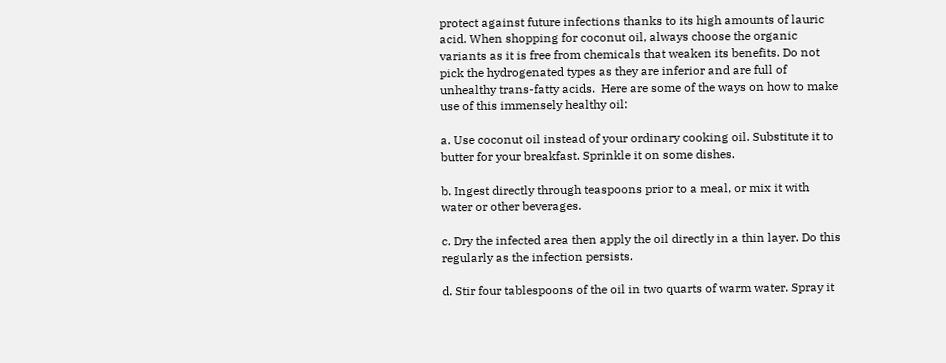protect against future infections thanks to its high amounts of lauric acid. When shopping for coconut oil, always choose the organic variants as it is free from chemicals that weaken its benefits. Do not pick the hydrogenated types as they are inferior and are full of unhealthy trans-fatty acids.  Here are some of the ways on how to make use of this immensely healthy oil:

a. Use coconut oil instead of your ordinary cooking oil. Substitute it to butter for your breakfast. Sprinkle it on some dishes.

b. Ingest directly through teaspoons prior to a meal, or mix it with water or other beverages.

c. Dry the infected area then apply the oil directly in a thin layer. Do this regularly as the infection persists.

d. Stir four tablespoons of the oil in two quarts of warm water. Spray it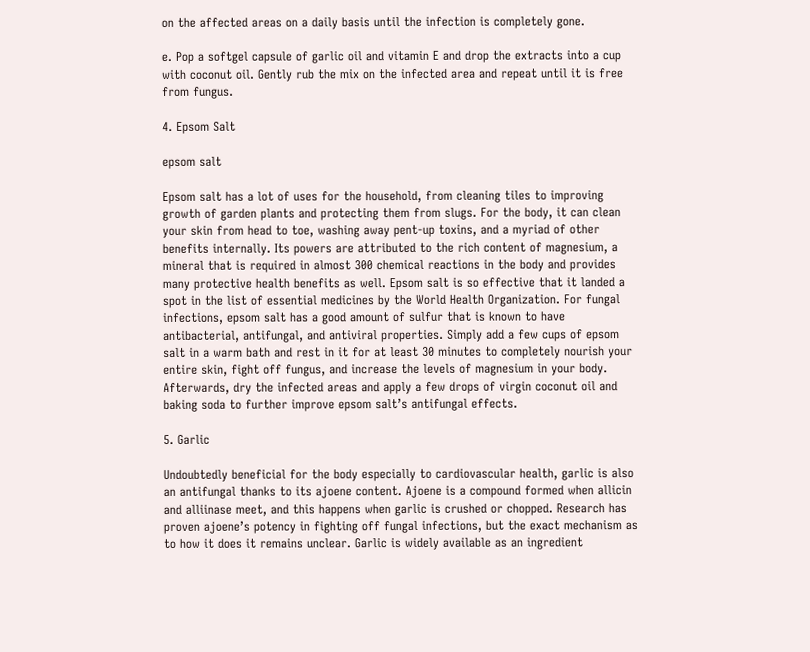on the affected areas on a daily basis until the infection is completely gone.

e. Pop a softgel capsule of garlic oil and vitamin E and drop the extracts into a cup with coconut oil. Gently rub the mix on the infected area and repeat until it is free from fungus.

4. Epsom Salt

epsom salt

Epsom salt has a lot of uses for the household, from cleaning tiles to improving growth of garden plants and protecting them from slugs. For the body, it can clean your skin from head to toe, washing away pent-up toxins, and a myriad of other benefits internally. Its powers are attributed to the rich content of magnesium, a mineral that is required in almost 300 chemical reactions in the body and provides many protective health benefits as well. Epsom salt is so effective that it landed a spot in the list of essential medicines by the World Health Organization. For fungal infections, epsom salt has a good amount of sulfur that is known to have antibacterial, antifungal, and antiviral properties. Simply add a few cups of epsom salt in a warm bath and rest in it for at least 30 minutes to completely nourish your entire skin, fight off fungus, and increase the levels of magnesium in your body. Afterwards, dry the infected areas and apply a few drops of virgin coconut oil and baking soda to further improve epsom salt’s antifungal effects.

5. Garlic

Undoubtedly beneficial for the body especially to cardiovascular health, garlic is also an antifungal thanks to its ajoene content. Ajoene is a compound formed when allicin and alliinase meet, and this happens when garlic is crushed or chopped. Research has proven ajoene’s potency in fighting off fungal infections, but the exact mechanism as to how it does it remains unclear. Garlic is widely available as an ingredient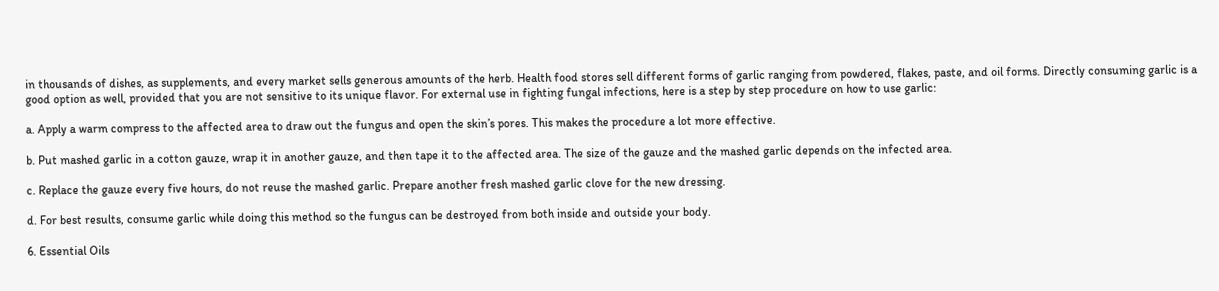in thousands of dishes, as supplements, and every market sells generous amounts of the herb. Health food stores sell different forms of garlic ranging from powdered, flakes, paste, and oil forms. Directly consuming garlic is a good option as well, provided that you are not sensitive to its unique flavor. For external use in fighting fungal infections, here is a step by step procedure on how to use garlic:

a. Apply a warm compress to the affected area to draw out the fungus and open the skin’s pores. This makes the procedure a lot more effective.

b. Put mashed garlic in a cotton gauze, wrap it in another gauze, and then tape it to the affected area. The size of the gauze and the mashed garlic depends on the infected area.

c. Replace the gauze every five hours, do not reuse the mashed garlic. Prepare another fresh mashed garlic clove for the new dressing.

d. For best results, consume garlic while doing this method so the fungus can be destroyed from both inside and outside your body.

6. Essential Oils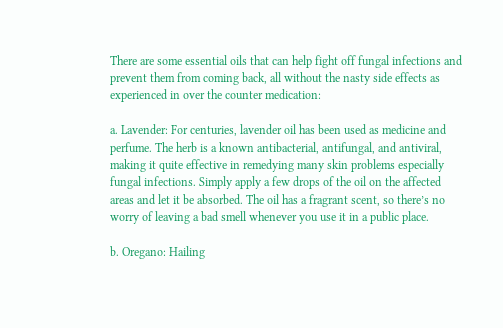There are some essential oils that can help fight off fungal infections and prevent them from coming back, all without the nasty side effects as experienced in over the counter medication:

a. Lavender: For centuries, lavender oil has been used as medicine and perfume. The herb is a known antibacterial, antifungal, and antiviral, making it quite effective in remedying many skin problems especially fungal infections. Simply apply a few drops of the oil on the affected areas and let it be absorbed. The oil has a fragrant scent, so there’s no worry of leaving a bad smell whenever you use it in a public place.

b. Oregano: Hailing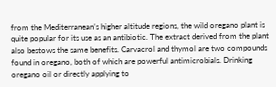from the Mediterranean’s higher altitude regions, the wild oregano plant is quite popular for its use as an antibiotic. The extract derived from the plant also bestows the same benefits. Carvacrol and thymol are two compounds found in oregano, both of which are powerful antimicrobials. Drinking oregano oil or directly applying to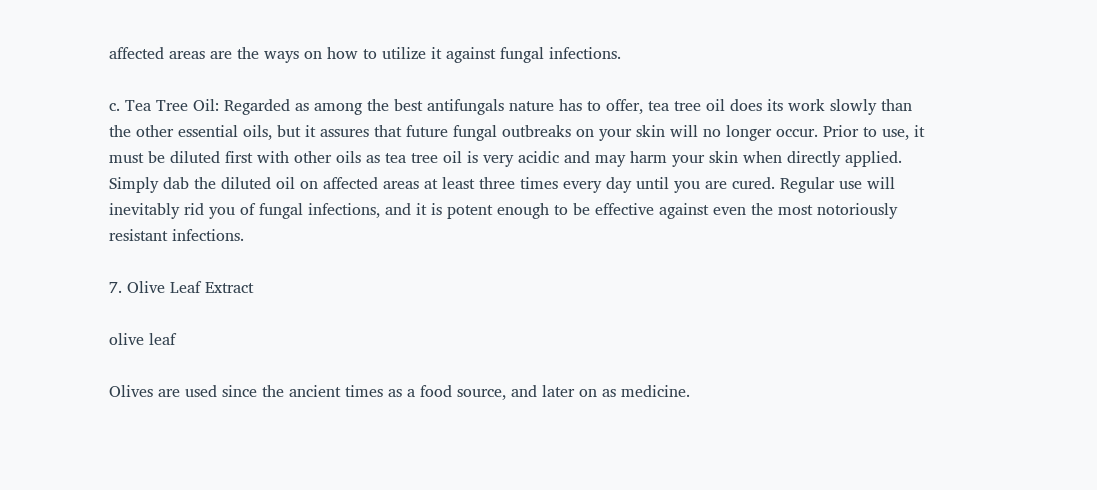affected areas are the ways on how to utilize it against fungal infections.

c. Tea Tree Oil: Regarded as among the best antifungals nature has to offer, tea tree oil does its work slowly than the other essential oils, but it assures that future fungal outbreaks on your skin will no longer occur. Prior to use, it must be diluted first with other oils as tea tree oil is very acidic and may harm your skin when directly applied. Simply dab the diluted oil on affected areas at least three times every day until you are cured. Regular use will inevitably rid you of fungal infections, and it is potent enough to be effective against even the most notoriously resistant infections.

7. Olive Leaf Extract

olive leaf

Olives are used since the ancient times as a food source, and later on as medicine.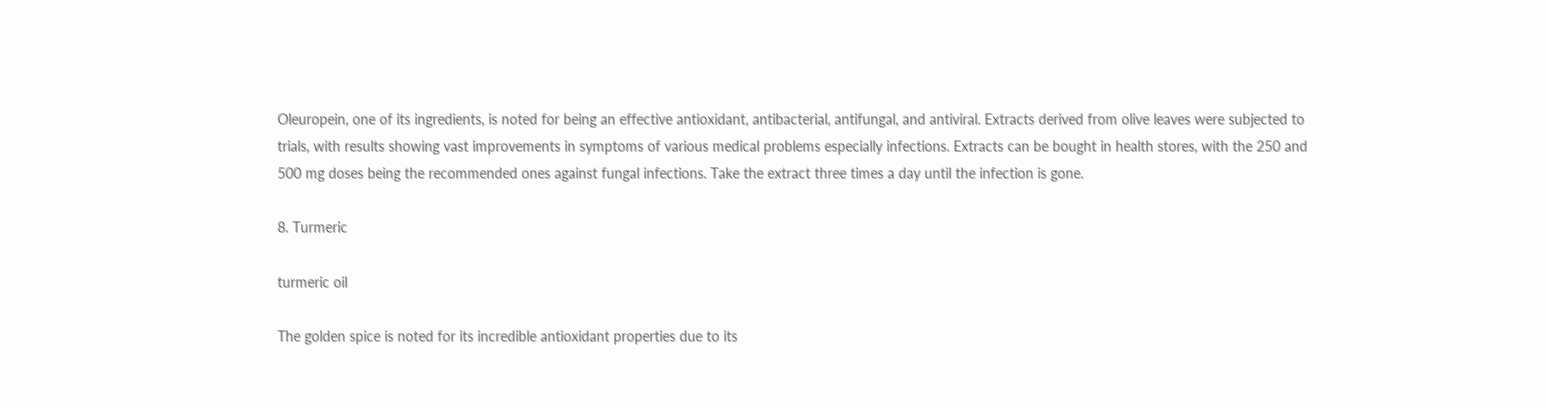Oleuropein, one of its ingredients, is noted for being an effective antioxidant, antibacterial, antifungal, and antiviral. Extracts derived from olive leaves were subjected to trials, with results showing vast improvements in symptoms of various medical problems especially infections. Extracts can be bought in health stores, with the 250 and 500 mg doses being the recommended ones against fungal infections. Take the extract three times a day until the infection is gone.

8. Turmeric

turmeric oil

The golden spice is noted for its incredible antioxidant properties due to its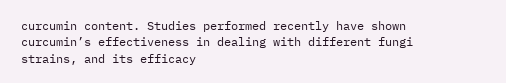curcumin content. Studies performed recently have shown curcumin’s effectiveness in dealing with different fungi strains, and its efficacy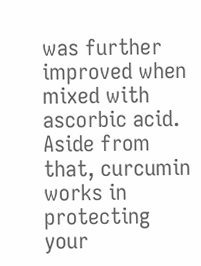was further improved when mixed with ascorbic acid. Aside from that, curcumin works in protecting your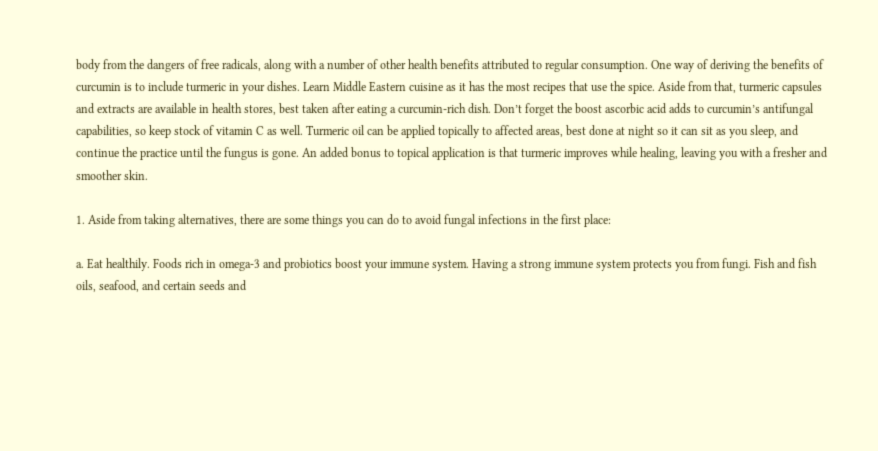body from the dangers of free radicals, along with a number of other health benefits attributed to regular consumption. One way of deriving the benefits of curcumin is to include turmeric in your dishes. Learn Middle Eastern cuisine as it has the most recipes that use the spice. Aside from that, turmeric capsules and extracts are available in health stores, best taken after eating a curcumin-rich dish. Don’t forget the boost ascorbic acid adds to curcumin’s antifungal capabilities, so keep stock of vitamin C as well. Turmeric oil can be applied topically to affected areas, best done at night so it can sit as you sleep, and continue the practice until the fungus is gone. An added bonus to topical application is that turmeric improves while healing, leaving you with a fresher and smoother skin.

1. Aside from taking alternatives, there are some things you can do to avoid fungal infections in the first place:

a. Eat healthily. Foods rich in omega-3 and probiotics boost your immune system. Having a strong immune system protects you from fungi. Fish and fish oils, seafood, and certain seeds and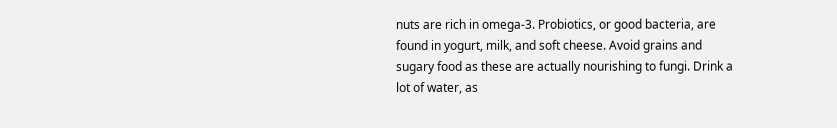nuts are rich in omega-3. Probiotics, or good bacteria, are found in yogurt, milk, and soft cheese. Avoid grains and sugary food as these are actually nourishing to fungi. Drink a lot of water, as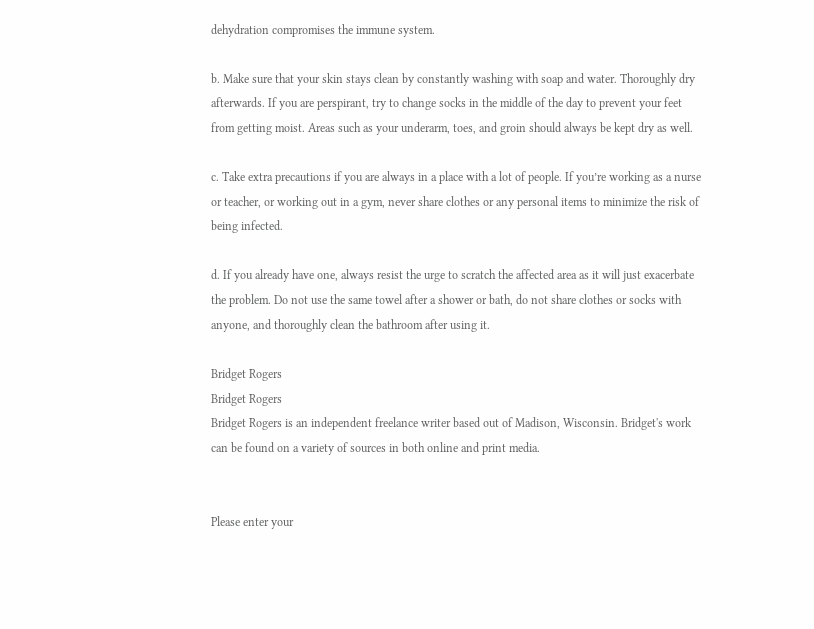dehydration compromises the immune system.

b. Make sure that your skin stays clean by constantly washing with soap and water. Thoroughly dry afterwards. If you are perspirant, try to change socks in the middle of the day to prevent your feet from getting moist. Areas such as your underarm, toes, and groin should always be kept dry as well.

c. Take extra precautions if you are always in a place with a lot of people. If you’re working as a nurse or teacher, or working out in a gym, never share clothes or any personal items to minimize the risk of being infected.

d. If you already have one, always resist the urge to scratch the affected area as it will just exacerbate the problem. Do not use the same towel after a shower or bath, do not share clothes or socks with anyone, and thoroughly clean the bathroom after using it.

Bridget Rogers
Bridget Rogers
Bridget Rogers is an independent freelance writer based out of Madison, Wisconsin. Bridget's work can be found on a variety of sources in both online and print media.


Please enter your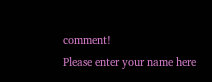comment!
Please enter your name here